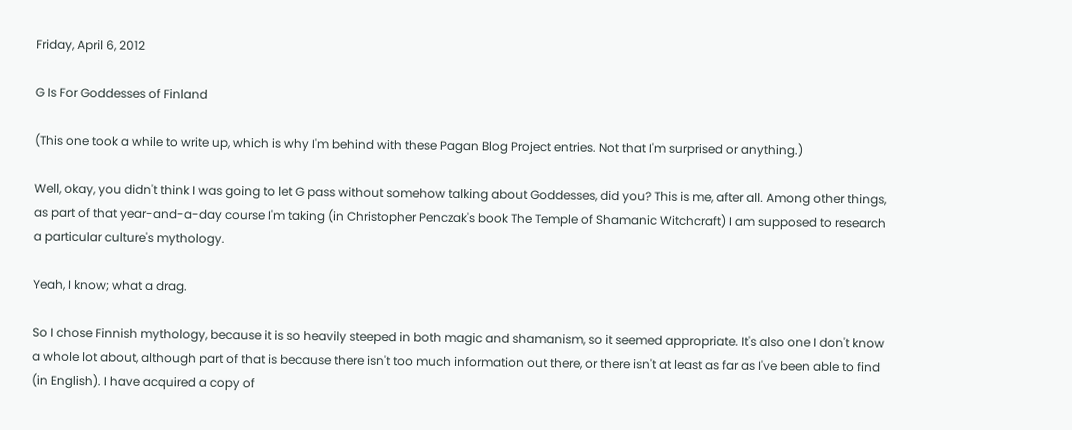Friday, April 6, 2012

G Is For Goddesses of Finland

(This one took a while to write up, which is why I'm behind with these Pagan Blog Project entries. Not that I'm surprised or anything.)

Well, okay, you didn't think I was going to let G pass without somehow talking about Goddesses, did you? This is me, after all. Among other things, as part of that year-and-a-day course I'm taking (in Christopher Penczak's book The Temple of Shamanic Witchcraft) I am supposed to research a particular culture's mythology.

Yeah, I know; what a drag.

So I chose Finnish mythology, because it is so heavily steeped in both magic and shamanism, so it seemed appropriate. It's also one I don't know a whole lot about, although part of that is because there isn't too much information out there, or there isn't at least as far as I've been able to find (in English). I have acquired a copy of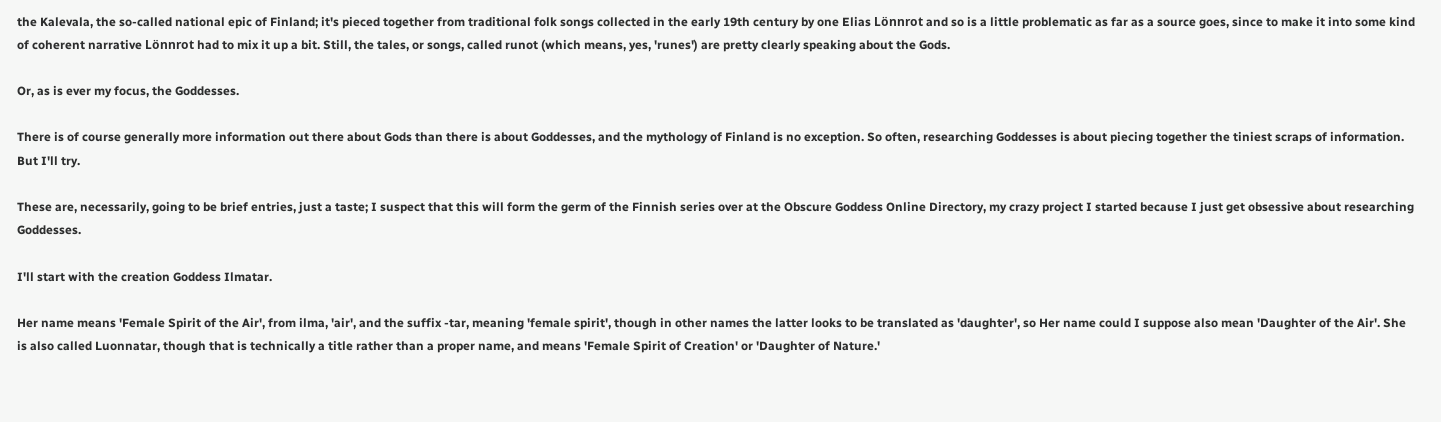the Kalevala, the so-called national epic of Finland; it's pieced together from traditional folk songs collected in the early 19th century by one Elias Lönnrot and so is a little problematic as far as a source goes, since to make it into some kind of coherent narrative Lönnrot had to mix it up a bit. Still, the tales, or songs, called runot (which means, yes, 'runes') are pretty clearly speaking about the Gods.

Or, as is ever my focus, the Goddesses.

There is of course generally more information out there about Gods than there is about Goddesses, and the mythology of Finland is no exception. So often, researching Goddesses is about piecing together the tiniest scraps of information. But I'll try.

These are, necessarily, going to be brief entries, just a taste; I suspect that this will form the germ of the Finnish series over at the Obscure Goddess Online Directory, my crazy project I started because I just get obsessive about researching Goddesses.

I'll start with the creation Goddess Ilmatar.

Her name means 'Female Spirit of the Air', from ilma, 'air', and the suffix -tar, meaning 'female spirit', though in other names the latter looks to be translated as 'daughter', so Her name could I suppose also mean 'Daughter of the Air'. She is also called Luonnatar, though that is technically a title rather than a proper name, and means 'Female Spirit of Creation' or 'Daughter of Nature.'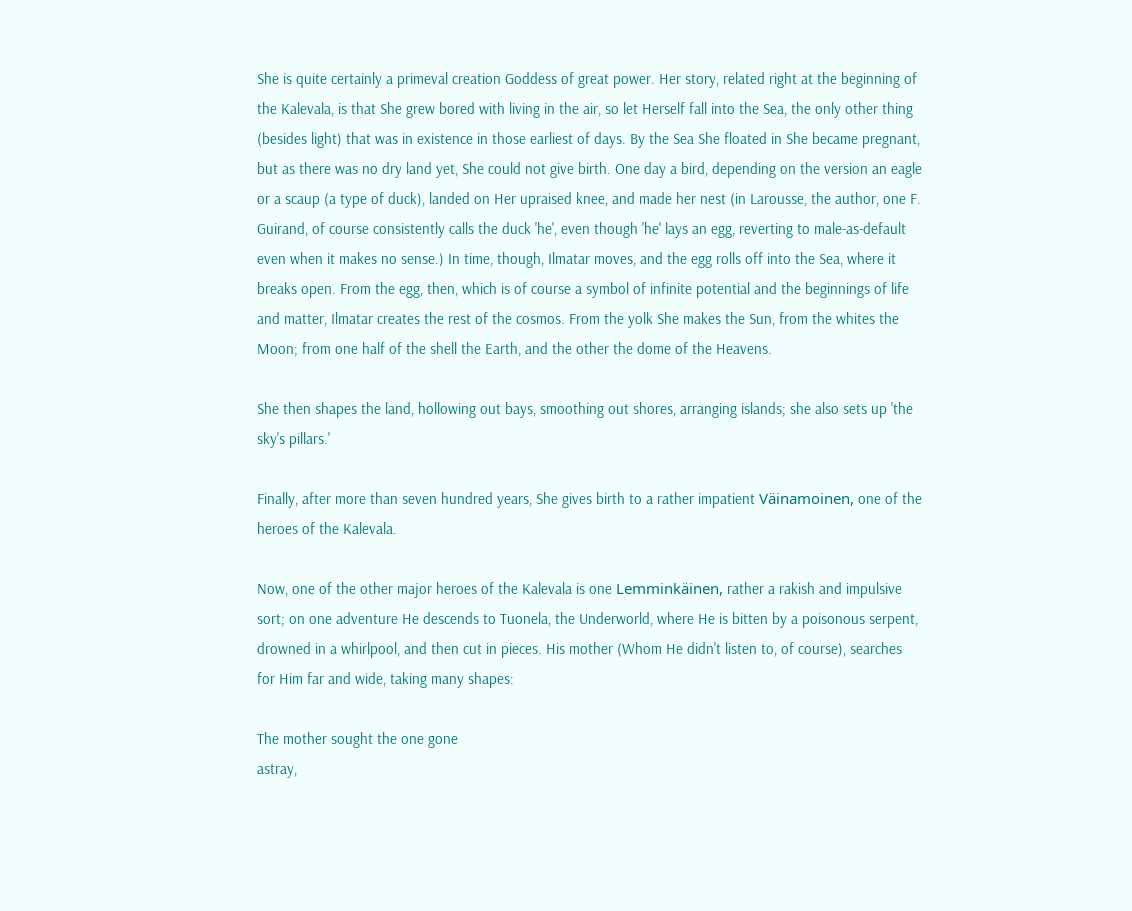She is quite certainly a primeval creation Goddess of great power. Her story, related right at the beginning of the Kalevala, is that She grew bored with living in the air, so let Herself fall into the Sea, the only other thing (besides light) that was in existence in those earliest of days. By the Sea She floated in She became pregnant, but as there was no dry land yet, She could not give birth. One day a bird, depending on the version an eagle or a scaup (a type of duck), landed on Her upraised knee, and made her nest (in Larousse, the author, one F. Guirand, of course consistently calls the duck 'he', even though 'he' lays an egg, reverting to male-as-default even when it makes no sense.) In time, though, Ilmatar moves, and the egg rolls off into the Sea, where it breaks open. From the egg, then, which is of course a symbol of infinite potential and the beginnings of life and matter, Ilmatar creates the rest of the cosmos. From the yolk She makes the Sun, from the whites the Moon; from one half of the shell the Earth, and the other the dome of the Heavens.

She then shapes the land, hollowing out bays, smoothing out shores, arranging islands; she also sets up 'the sky's pillars.'

Finally, after more than seven hundred years, She gives birth to a rather impatient Väinamoinen, one of the heroes of the Kalevala.

Now, one of the other major heroes of the Kalevala is one Lemminkäinen, rather a rakish and impulsive sort; on one adventure He descends to Tuonela, the Underworld, where He is bitten by a poisonous serpent, drowned in a whirlpool, and then cut in pieces. His mother (Whom He didn't listen to, of course), searches for Him far and wide, taking many shapes:

The mother sought the one gone
astray,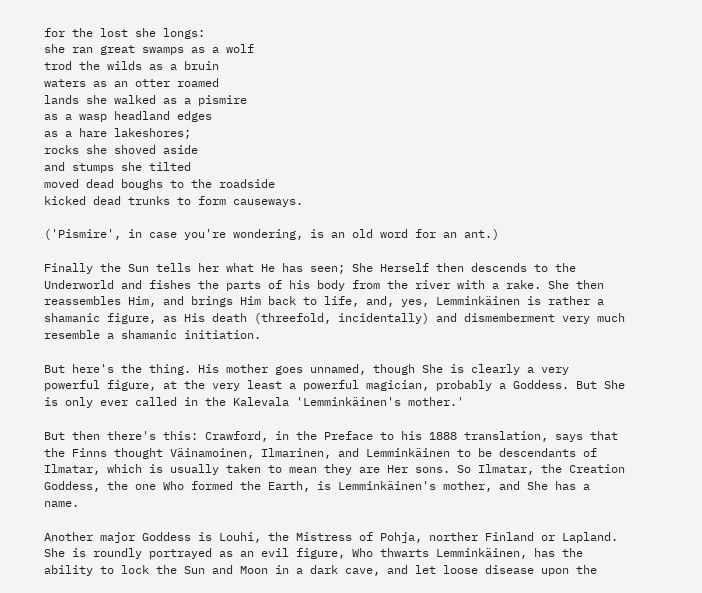for the lost she longs:
she ran great swamps as a wolf
trod the wilds as a bruin
waters as an otter roamed
lands she walked as a pismire
as a wasp headland edges
as a hare lakeshores;
rocks she shoved aside
and stumps she tilted
moved dead boughs to the roadside
kicked dead trunks to form causeways.

('Pismire', in case you're wondering, is an old word for an ant.)

Finally the Sun tells her what He has seen; She Herself then descends to the Underworld and fishes the parts of his body from the river with a rake. She then reassembles Him, and brings Him back to life, and, yes, Lemminkäinen is rather a shamanic figure, as His death (threefold, incidentally) and dismemberment very much resemble a shamanic initiation.

But here's the thing. His mother goes unnamed, though She is clearly a very powerful figure, at the very least a powerful magician, probably a Goddess. But She is only ever called in the Kalevala 'Lemminkäinen's mother.'

But then there's this: Crawford, in the Preface to his 1888 translation, says that the Finns thought Väinamoinen, Ilmarinen, and Lemminkäinen to be descendants of Ilmatar, which is usually taken to mean they are Her sons. So Ilmatar, the Creation Goddess, the one Who formed the Earth, is Lemminkäinen's mother, and She has a name.

Another major Goddess is Louhi, the Mistress of Pohja, norther Finland or Lapland. She is roundly portrayed as an evil figure, Who thwarts Lemminkäinen, has the ability to lock the Sun and Moon in a dark cave, and let loose disease upon the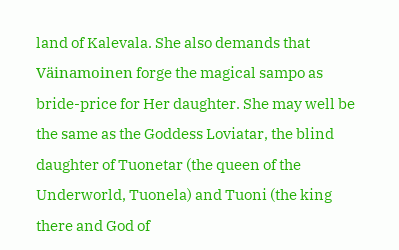land of Kalevala. She also demands that Väinamoinen forge the magical sampo as bride-price for Her daughter. She may well be the same as the Goddess Loviatar, the blind daughter of Tuonetar (the queen of the Underworld, Tuonela) and Tuoni (the king there and God of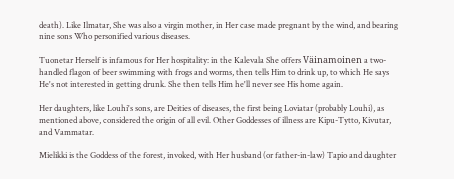death). Like Ilmatar, She was also a virgin mother, in Her case made pregnant by the wind, and bearing nine sons Who personified various diseases.

Tuonetar Herself is infamous for Her hospitality: in the Kalevala She offers Väinamoinen a two-handled flagon of beer swimming with frogs and worms, then tells Him to drink up, to which He says He's not interested in getting drunk. She then tells Him he'll never see His home again.

Her daughters, like Louhi's sons, are Deities of diseases, the first being Loviatar (probably Louhi), as mentioned above, considered the origin of all evil. Other Goddesses of illness are Kipu-Tytto, Kivutar, and Vammatar.

Mielikki is the Goddess of the forest, invoked, with Her husband (or father-in-law) Tapio and daughter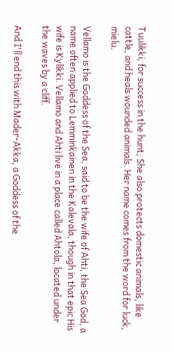Tuulikki, for success in the hunt; She also protects domestic animals, like cattle, and heals wounded animals. Her name comes from the word for luck, mielu.

Vellamo is the Goddess of the Sea, said to be the wife of Ahti, the Sea God, a name often applied to Lemminkainen in the Kalevala, though in that epic His wife is Kylikki. Vellamo and Ahti live in a place called Ahtola, located under the waves by a cliff.

And I'll end this with Mader-Akka, a Goddess of the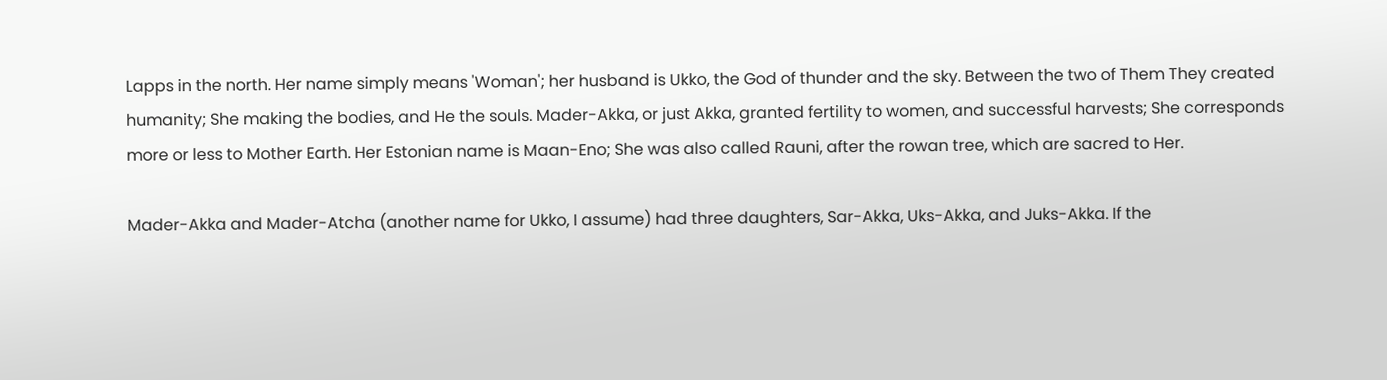Lapps in the north. Her name simply means 'Woman'; her husband is Ukko, the God of thunder and the sky. Between the two of Them They created humanity; She making the bodies, and He the souls. Mader-Akka, or just Akka, granted fertility to women, and successful harvests; She corresponds more or less to Mother Earth. Her Estonian name is Maan-Eno; She was also called Rauni, after the rowan tree, which are sacred to Her.

Mader-Akka and Mader-Atcha (another name for Ukko, I assume) had three daughters, Sar-Akka, Uks-Akka, and Juks-Akka. If the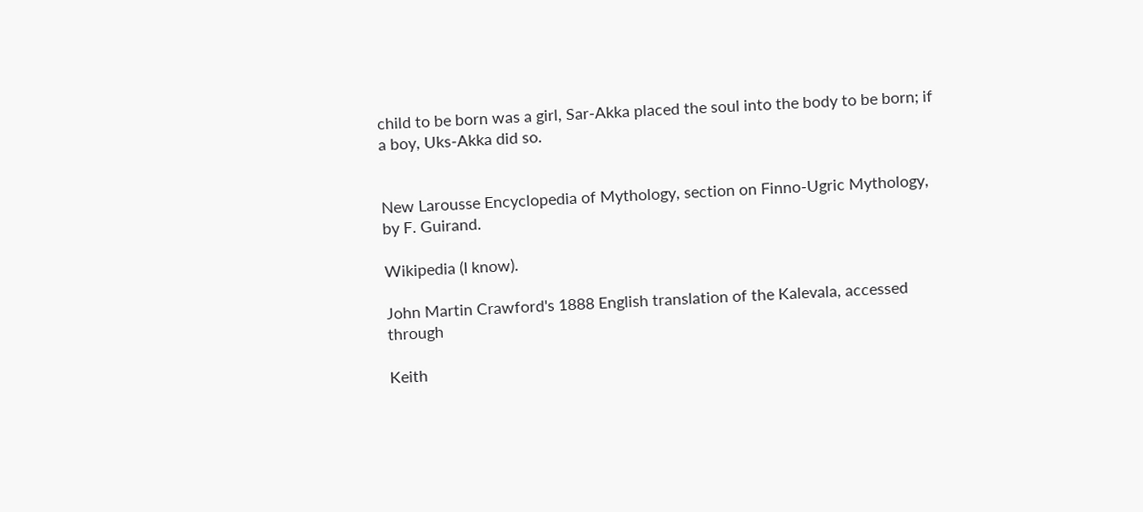child to be born was a girl, Sar-Akka placed the soul into the body to be born; if a boy, Uks-Akka did so.


New Larousse Encyclopedia of Mythology, section on Finno-Ugric Mythology, by F. Guirand.

Wikipedia (I know).

John Martin Crawford's 1888 English translation of the Kalevala, accessed through

Keith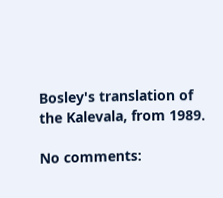Bosley's translation of the Kalevala, from 1989.

No comments: